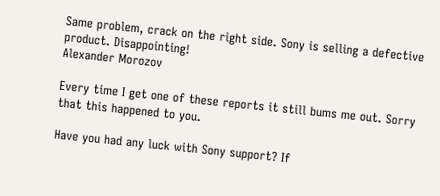Same problem, crack on the right side. Sony is selling a defective product. Disappointing!
Alexander Morozov

Every time I get one of these reports it still bums me out. Sorry that this happened to you.

Have you had any luck with Sony support? If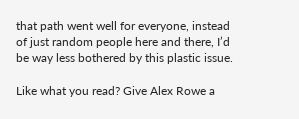that path went well for everyone, instead of just random people here and there, I’d be way less bothered by this plastic issue.

Like what you read? Give Alex Rowe a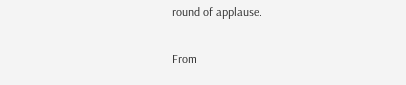round of applause.

From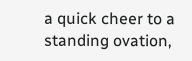a quick cheer to a standing ovation,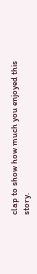clap to show how much you enjoyed this story.